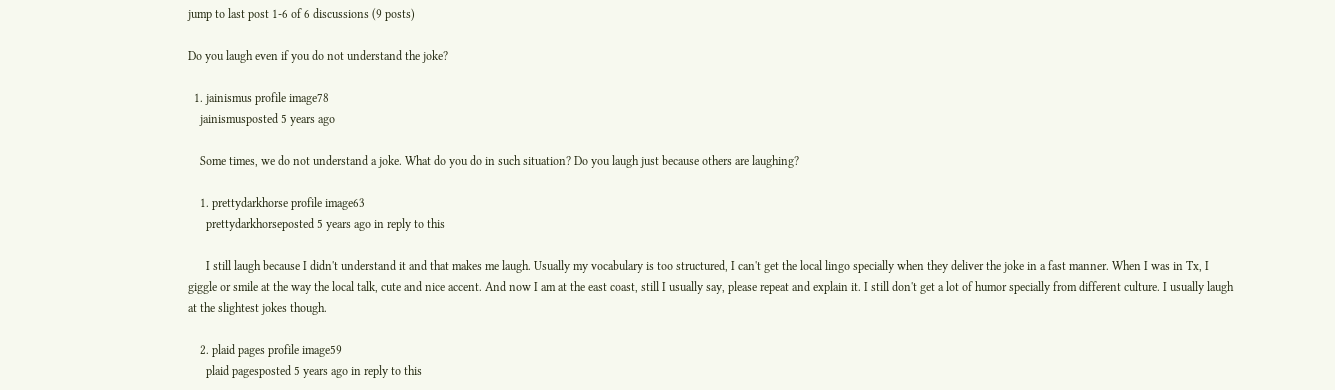jump to last post 1-6 of 6 discussions (9 posts)

Do you laugh even if you do not understand the joke?

  1. jainismus profile image78
    jainismusposted 5 years ago

    Some times, we do not understand a joke. What do you do in such situation? Do you laugh just because others are laughing?

    1. prettydarkhorse profile image63
      prettydarkhorseposted 5 years ago in reply to this

      I still laugh because I didn't understand it and that makes me laugh. Usually my vocabulary is too structured, I can't get the local lingo specially when they deliver the joke in a fast manner. When I was in Tx, I giggle or smile at the way the local talk, cute and nice accent. And now I am at the east coast, still I usually say, please repeat and explain it. I still don't get a lot of humor specially from different culture. I usually laugh at the slightest jokes though.

    2. plaid pages profile image59
      plaid pagesposted 5 years ago in reply to this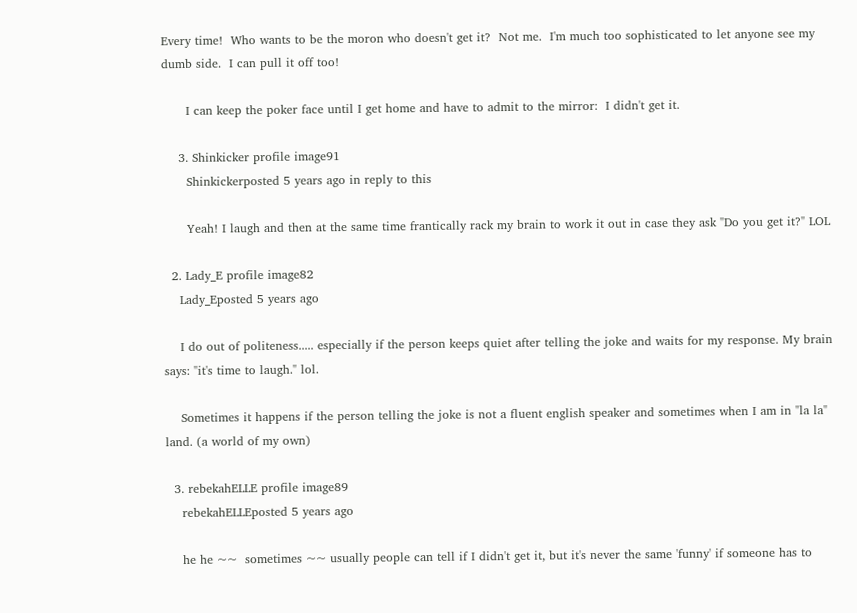Every time!  Who wants to be the moron who doesn't get it?  Not me.  I'm much too sophisticated to let anyone see my dumb side.  I can pull it off too!

      I can keep the poker face until I get home and have to admit to the mirror:  I didn't get it.

    3. Shinkicker profile image91
      Shinkickerposted 5 years ago in reply to this

      Yeah! I laugh and then at the same time frantically rack my brain to work it out in case they ask "Do you get it?" LOL

  2. Lady_E profile image82
    Lady_Eposted 5 years ago

    I do out of politeness..... especially if the person keeps quiet after telling the joke and waits for my response. My brain says: "it's time to laugh." lol.

    Sometimes it happens if the person telling the joke is not a fluent english speaker and sometimes when I am in "la la" land. (a world of my own)

  3. rebekahELLE profile image89
    rebekahELLEposted 5 years ago

    he he ~~  sometimes ~~ usually people can tell if I didn't get it, but it's never the same 'funny' if someone has to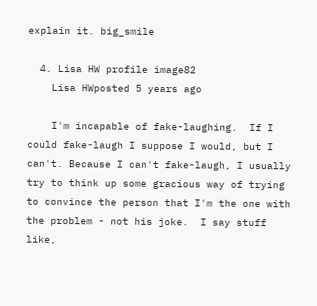explain it. big_smile

  4. Lisa HW profile image82
    Lisa HWposted 5 years ago

    I'm incapable of fake-laughing.  If I could fake-laugh I suppose I would, but I can't. Because I can't fake-laugh, I usually try to think up some gracious way of trying to convince the person that I'm the one with the problem - not his joke.  I say stuff like,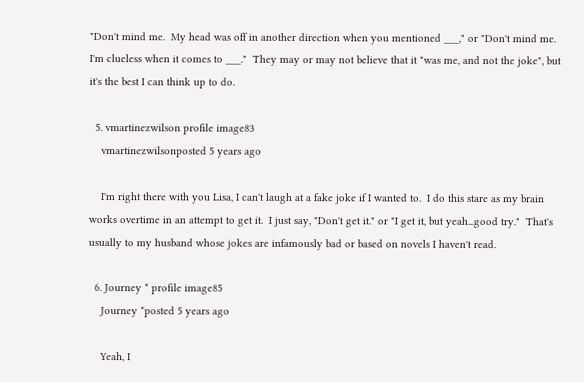"Don't mind me.  My head was off in another direction when you mentioned ___," or "Don't mind me.  I'm clueless when it comes to ___."  They may or may not believe that it "was me, and not the joke", but it's the best I can think up to do.

  5. vmartinezwilson profile image83
    vmartinezwilsonposted 5 years ago

    I'm right there with you Lisa, I can't laugh at a fake joke if I wanted to.  I do this stare as my brain works overtime in an attempt to get it.  I just say, "Don't get it." or "I get it, but yeah...good try."  That's usually to my husband whose jokes are infamously bad or based on novels I haven't read.

  6. Journey * profile image85
    Journey *posted 5 years ago

    Yeah, I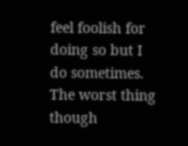feel foolish for doing so but I do sometimes. The worst thing though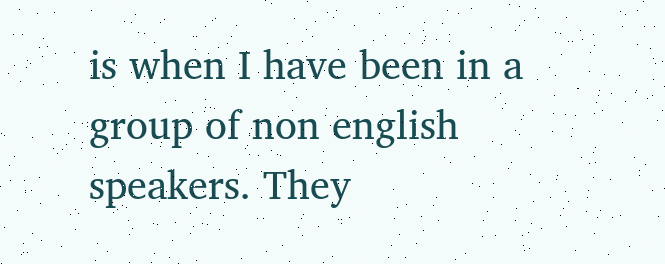is when I have been in a group of non english speakers. They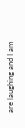are laughing and I am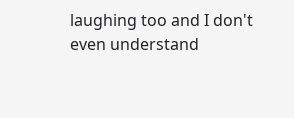laughing too and I don't even understand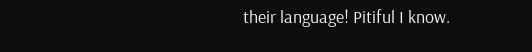their language! Pitiful I know.